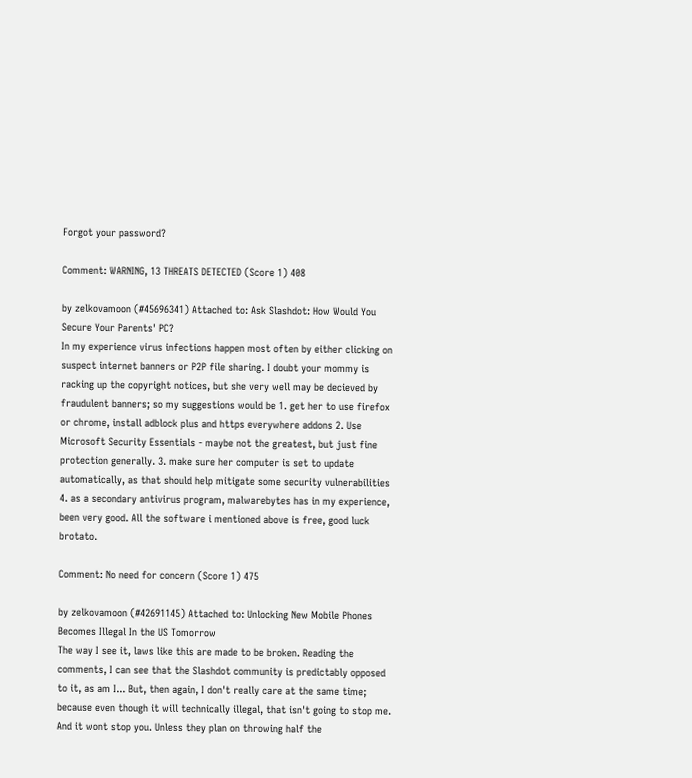Forgot your password?

Comment: WARNING, 13 THREATS DETECTED (Score 1) 408

by zelkovamoon (#45696341) Attached to: Ask Slashdot: How Would You Secure Your Parents' PC?
In my experience virus infections happen most often by either clicking on suspect internet banners or P2P file sharing. I doubt your mommy is racking up the copyright notices, but she very well may be decieved by fraudulent banners; so my suggestions would be 1. get her to use firefox or chrome, install adblock plus and https everywhere addons 2. Use Microsoft Security Essentials - maybe not the greatest, but just fine protection generally. 3. make sure her computer is set to update automatically, as that should help mitigate some security vulnerabilities 4. as a secondary antivirus program, malwarebytes has in my experience, been very good. All the software i mentioned above is free, good luck brotato.

Comment: No need for concern (Score 1) 475

by zelkovamoon (#42691145) Attached to: Unlocking New Mobile Phones Becomes Illegal In the US Tomorrow
The way I see it, laws like this are made to be broken. Reading the comments, I can see that the Slashdot community is predictably opposed to it, as am I... But, then again, I don't really care at the same time; because even though it will technically illegal, that isn't going to stop me. And it wont stop you. Unless they plan on throwing half the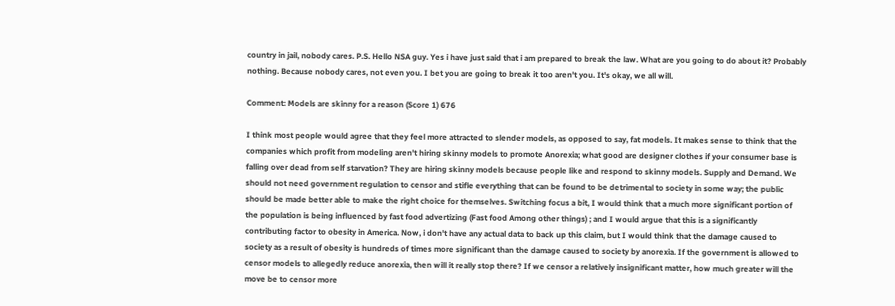country in jail, nobody cares. P.S. Hello NSA guy. Yes i have just said that i am prepared to break the law. What are you going to do about it? Probably nothing. Because nobody cares, not even you. I bet you are going to break it too aren't you. It's okay, we all will.

Comment: Models are skinny for a reason (Score 1) 676

I think most people would agree that they feel more attracted to slender models, as opposed to say, fat models. It makes sense to think that the companies which profit from modeling aren't hiring skinny models to promote Anorexia; what good are designer clothes if your consumer base is falling over dead from self starvation? They are hiring skinny models because people like and respond to skinny models. Supply and Demand. We should not need government regulation to censor and stifle everything that can be found to be detrimental to society in some way; the public should be made better able to make the right choice for themselves. Switching focus a bit, I would think that a much more significant portion of the population is being influenced by fast food advertizing (Fast food Among other things) ; and I would argue that this is a significantly contributing factor to obesity in America. Now, i don't have any actual data to back up this claim, but I would think that the damage caused to society as a result of obesity is hundreds of times more significant than the damage caused to society by anorexia. If the government is allowed to censor models to allegedly reduce anorexia, then will it really stop there? If we censor a relatively insignificant matter, how much greater will the move be to censor more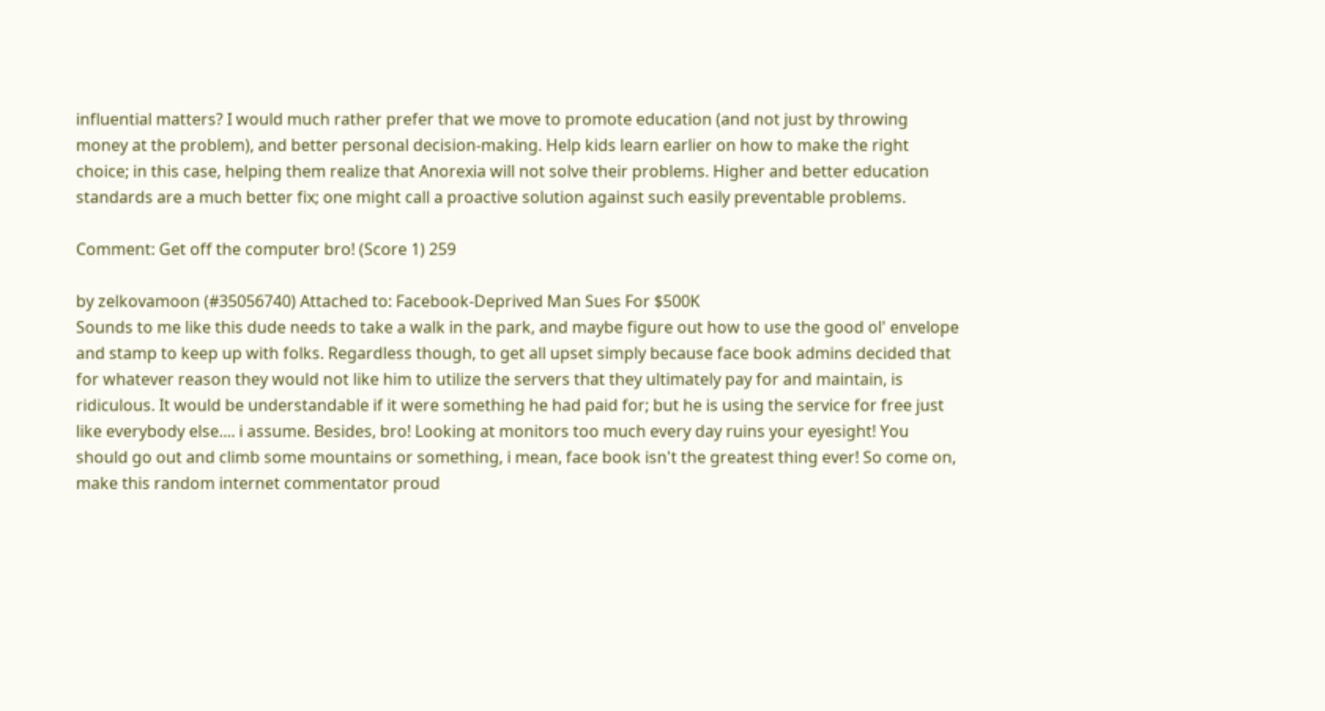influential matters? I would much rather prefer that we move to promote education (and not just by throwing money at the problem), and better personal decision-making. Help kids learn earlier on how to make the right choice; in this case, helping them realize that Anorexia will not solve their problems. Higher and better education standards are a much better fix; one might call a proactive solution against such easily preventable problems.

Comment: Get off the computer bro! (Score 1) 259

by zelkovamoon (#35056740) Attached to: Facebook-Deprived Man Sues For $500K
Sounds to me like this dude needs to take a walk in the park, and maybe figure out how to use the good ol' envelope and stamp to keep up with folks. Regardless though, to get all upset simply because face book admins decided that for whatever reason they would not like him to utilize the servers that they ultimately pay for and maintain, is ridiculous. It would be understandable if it were something he had paid for; but he is using the service for free just like everybody else.... i assume. Besides, bro! Looking at monitors too much every day ruins your eyesight! You should go out and climb some mountains or something, i mean, face book isn't the greatest thing ever! So come on, make this random internet commentator proud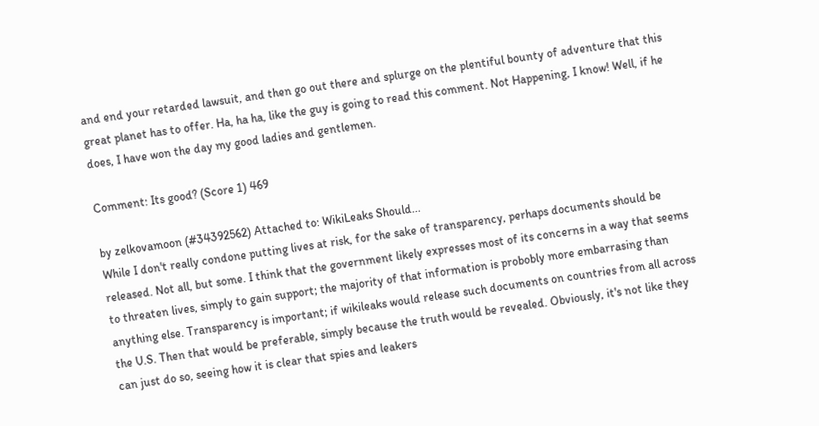and end your retarded lawsuit, and then go out there and splurge on the plentiful bounty of adventure that this great planet has to offer. Ha, ha ha, like the guy is going to read this comment. Not Happening, I know! Well, if he does, I have won the day my good ladies and gentlemen.

Comment: Its good? (Score 1) 469

by zelkovamoon (#34392562) Attached to: WikiLeaks Should...
While I don't really condone putting lives at risk, for the sake of transparency, perhaps documents should be released. Not all, but some. I think that the government likely expresses most of its concerns in a way that seems to threaten lives, simply to gain support; the majority of that information is probobly more embarrasing than anything else. Transparency is important; if wikileaks would release such documents on countries from all across the U.S. Then that would be preferable, simply because the truth would be revealed. Obviously, it's not like they can just do so, seeing how it is clear that spies and leakers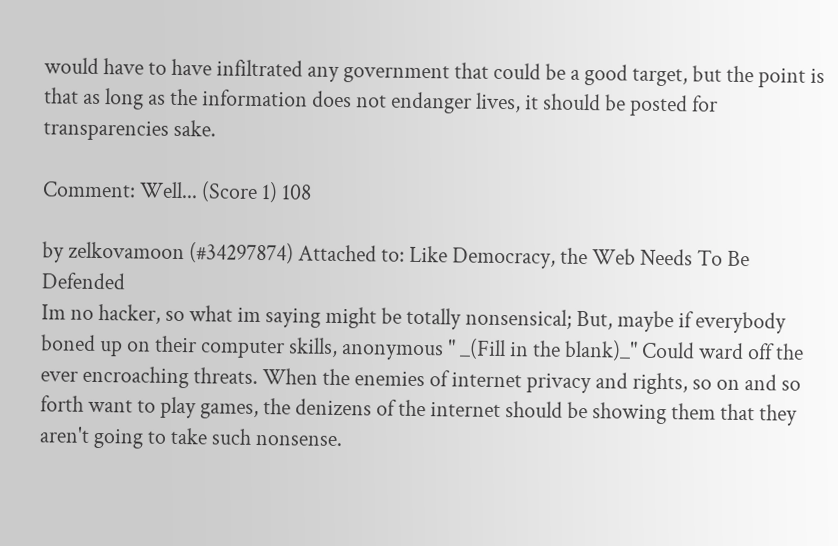would have to have infiltrated any government that could be a good target, but the point is that as long as the information does not endanger lives, it should be posted for transparencies sake.

Comment: Well... (Score 1) 108

by zelkovamoon (#34297874) Attached to: Like Democracy, the Web Needs To Be Defended
Im no hacker, so what im saying might be totally nonsensical; But, maybe if everybody boned up on their computer skills, anonymous " _(Fill in the blank)_" Could ward off the ever encroaching threats. When the enemies of internet privacy and rights, so on and so forth want to play games, the denizens of the internet should be showing them that they aren't going to take such nonsense.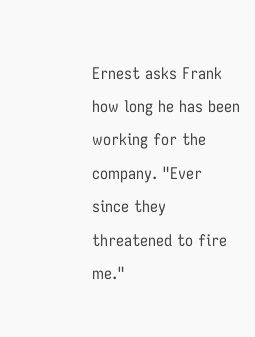Ernest asks Frank how long he has been working for the company. "Ever since they threatened to fire me."